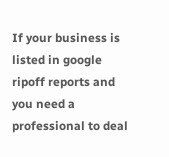If your business is listed in google ripoff reports and you need a professional to deal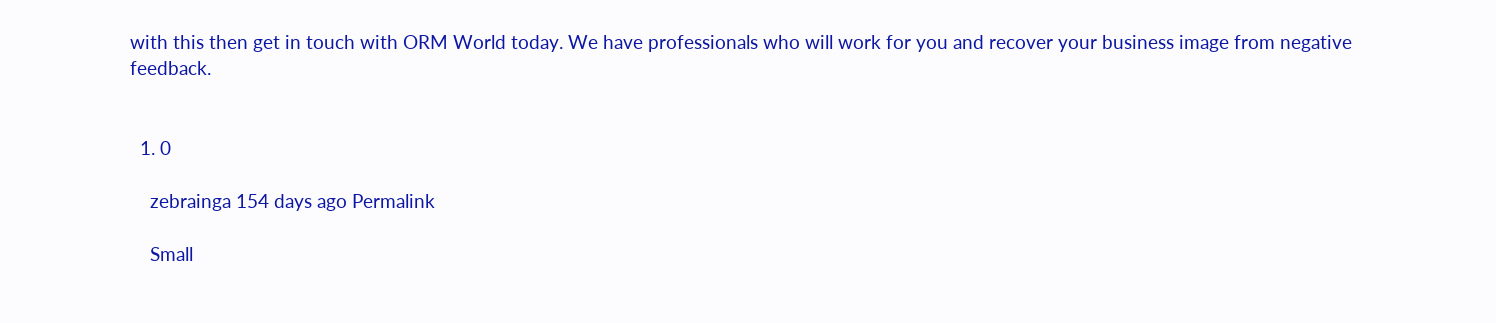with this then get in touch with ORM World today. We have professionals who will work for you and recover your business image from negative feedback.


  1. 0

    zebrainga 154 days ago Permalink

    Small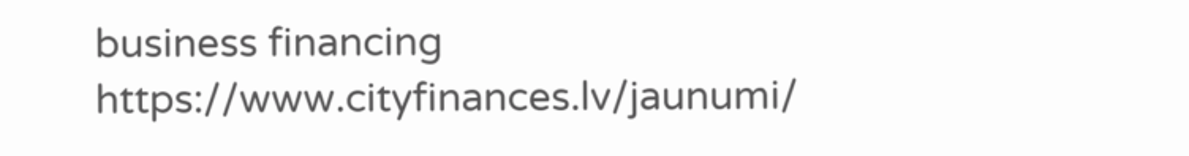business financing https://www.cityfinances.lv/jaunumi/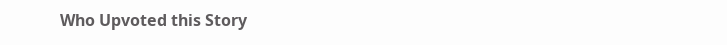Who Upvoted this Story